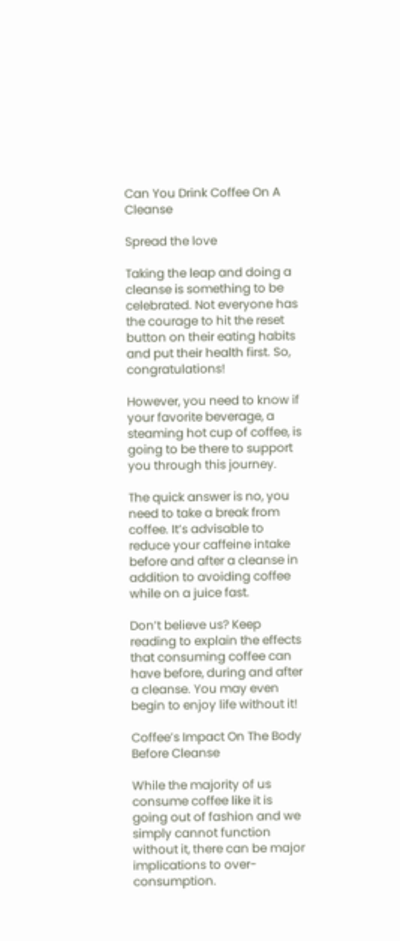Can You Drink Coffee On A Cleanse

Spread the love

Taking the leap and doing a cleanse is something to be celebrated. Not everyone has the courage to hit the reset button on their eating habits and put their health first. So, congratulations!

However, you need to know if your favorite beverage, a steaming hot cup of coffee, is going to be there to support you through this journey.

The quick answer is no, you need to take a break from coffee. It’s advisable to reduce your caffeine intake before and after a cleanse in addition to avoiding coffee while on a juice fast.

Don’t believe us? Keep reading to explain the effects that consuming coffee can have before, during and after a cleanse. You may even begin to enjoy life without it!

Coffee’s Impact On The Body Before Cleanse

While the majority of us consume coffee like it is going out of fashion and we simply cannot function without it, there can be major implications to over-consumption.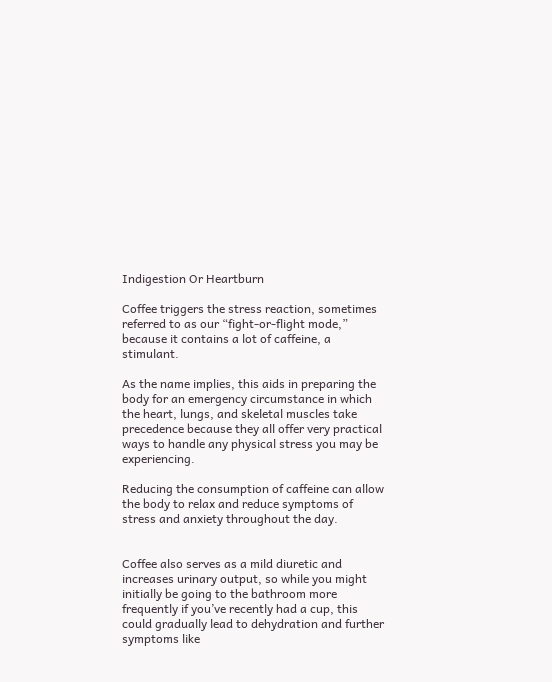Indigestion Or Heartburn

Coffee triggers the stress reaction, sometimes referred to as our “fight-or-flight mode,” because it contains a lot of caffeine, a stimulant.

As the name implies, this aids in preparing the body for an emergency circumstance in which the heart, lungs, and skeletal muscles take precedence because they all offer very practical ways to handle any physical stress you may be experiencing.

Reducing the consumption of caffeine can allow the body to relax and reduce symptoms of stress and anxiety throughout the day.


Coffee also serves as a mild diuretic and increases urinary output, so while you might initially be going to the bathroom more frequently if you’ve recently had a cup, this could gradually lead to dehydration and further symptoms like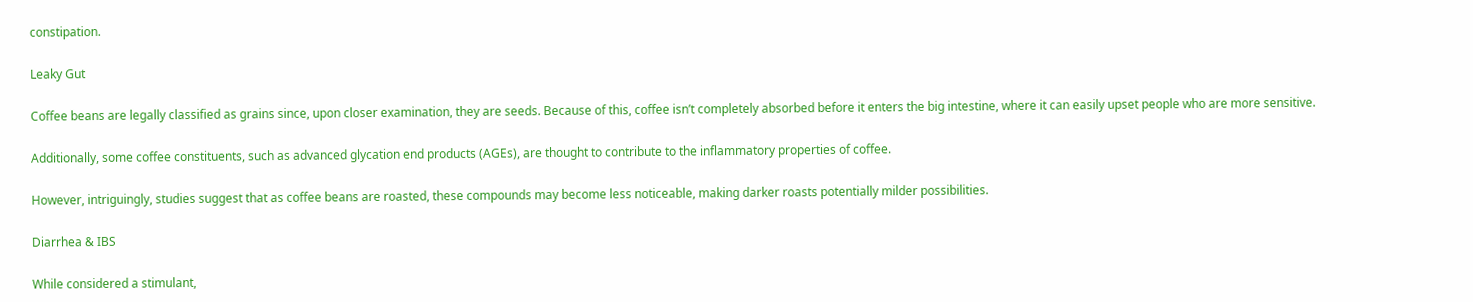constipation.

Leaky Gut

Coffee beans are legally classified as grains since, upon closer examination, they are seeds. Because of this, coffee isn’t completely absorbed before it enters the big intestine, where it can easily upset people who are more sensitive.

Additionally, some coffee constituents, such as advanced glycation end products (AGEs), are thought to contribute to the inflammatory properties of coffee.

However, intriguingly, studies suggest that as coffee beans are roasted, these compounds may become less noticeable, making darker roasts potentially milder possibilities.

Diarrhea & IBS

While considered a stimulant,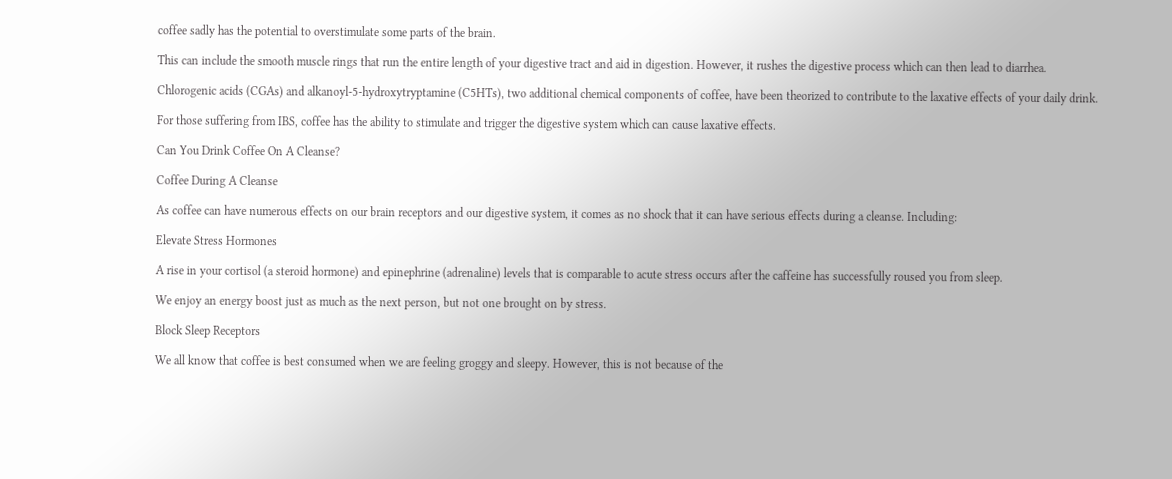coffee sadly has the potential to overstimulate some parts of the brain.

This can include the smooth muscle rings that run the entire length of your digestive tract and aid in digestion. However, it rushes the digestive process which can then lead to diarrhea.

Chlorogenic acids (CGAs) and alkanoyl-5-hydroxytryptamine (C5HTs), two additional chemical components of coffee, have been theorized to contribute to the laxative effects of your daily drink.

For those suffering from IBS, coffee has the ability to stimulate and trigger the digestive system which can cause laxative effects.

Can You Drink Coffee On A Cleanse?

Coffee During A Cleanse

As coffee can have numerous effects on our brain receptors and our digestive system, it comes as no shock that it can have serious effects during a cleanse. Including:

Elevate Stress Hormones

A rise in your cortisol (a steroid hormone) and epinephrine (adrenaline) levels that is comparable to acute stress occurs after the caffeine has successfully roused you from sleep.

We enjoy an energy boost just as much as the next person, but not one brought on by stress.

Block Sleep Receptors

We all know that coffee is best consumed when we are feeling groggy and sleepy. However, this is not because of the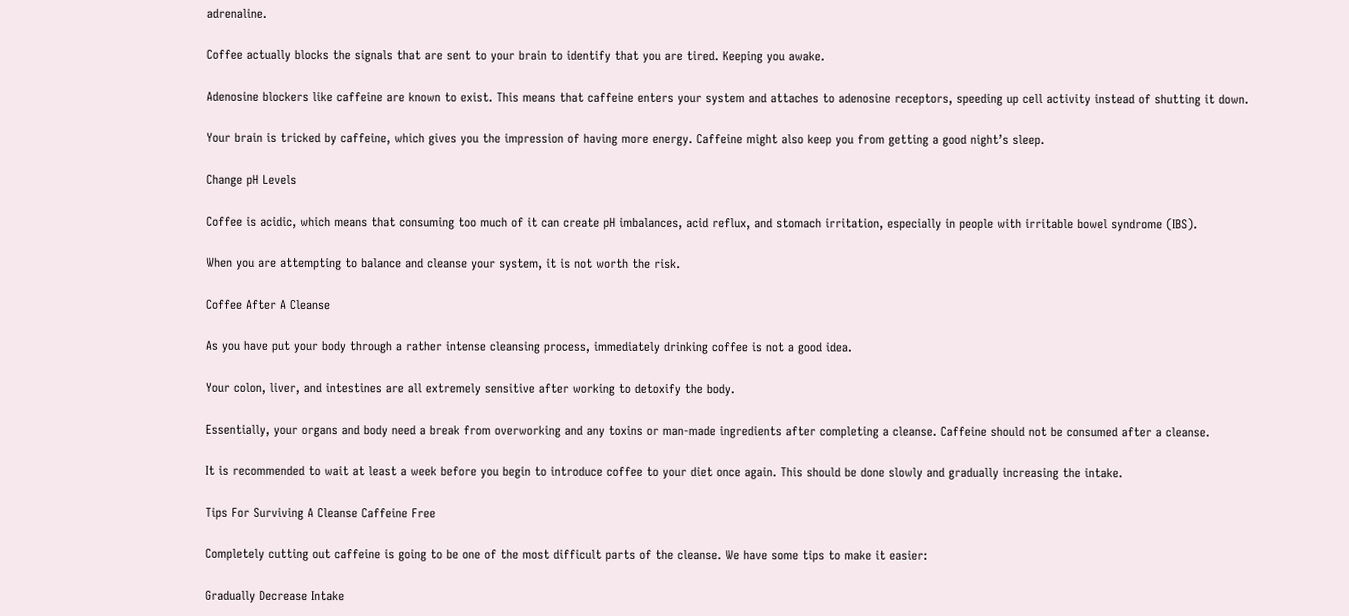adrenaline.

Coffee actually blocks the signals that are sent to your brain to identify that you are tired. Keeping you awake.

Adenosine blockers like caffeine are known to exist. This means that caffeine enters your system and attaches to adenosine receptors, speeding up cell activity instead of shutting it down.

Your brain is tricked by caffeine, which gives you the impression of having more energy. Caffeine might also keep you from getting a good night’s sleep.

Change pH Levels

Coffee is acidic, which means that consuming too much of it can create pH imbalances, acid reflux, and stomach irritation, especially in people with irritable bowel syndrome (IBS).

When you are attempting to balance and cleanse your system, it is not worth the risk.

Coffee After A Cleanse

As you have put your body through a rather intense cleansing process, immediately drinking coffee is not a good idea.

Your colon, liver, and intestines are all extremely sensitive after working to detoxify the body.

Essentially, your organs and body need a break from overworking and any toxins or man-made ingredients after completing a cleanse. Caffeine should not be consumed after a cleanse.

It is recommended to wait at least a week before you begin to introduce coffee to your diet once again. This should be done slowly and gradually increasing the intake.

Tips For Surviving A Cleanse Caffeine Free

Completely cutting out caffeine is going to be one of the most difficult parts of the cleanse. We have some tips to make it easier:

Gradually Decrease Intake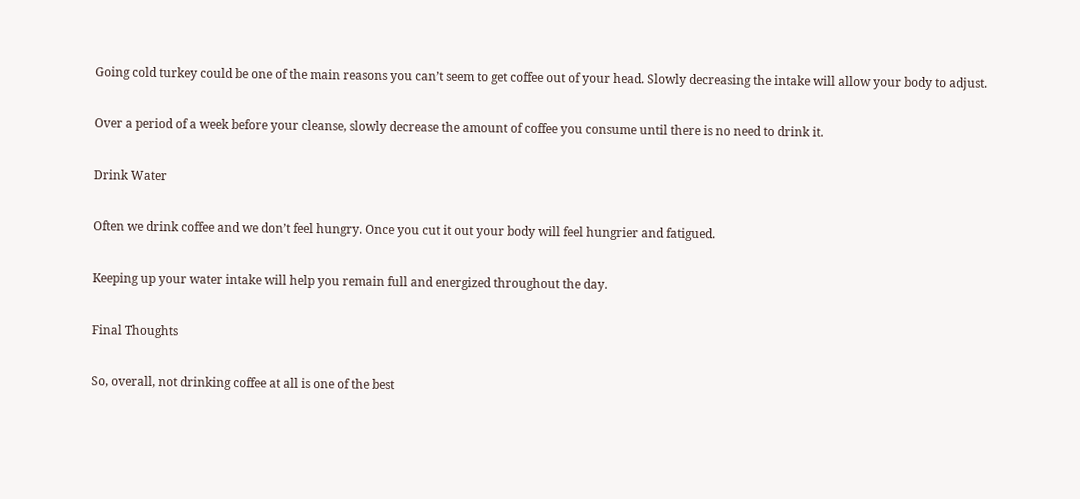Going cold turkey could be one of the main reasons you can’t seem to get coffee out of your head. Slowly decreasing the intake will allow your body to adjust.

Over a period of a week before your cleanse, slowly decrease the amount of coffee you consume until there is no need to drink it.

Drink Water

Often we drink coffee and we don’t feel hungry. Once you cut it out your body will feel hungrier and fatigued.

Keeping up your water intake will help you remain full and energized throughout the day.

Final Thoughts

So, overall, not drinking coffee at all is one of the best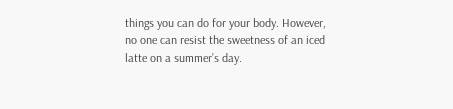things you can do for your body. However, no one can resist the sweetness of an iced latte on a summer’s day.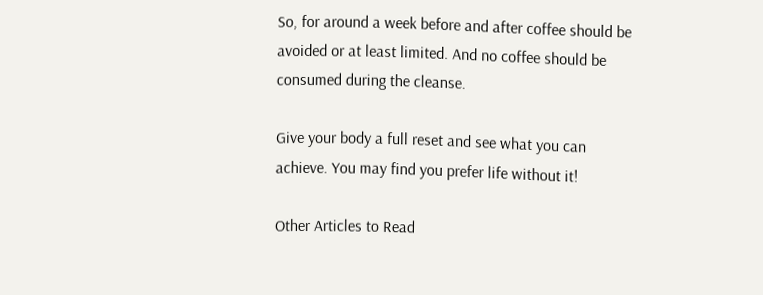So, for around a week before and after coffee should be avoided or at least limited. And no coffee should be consumed during the cleanse.

Give your body a full reset and see what you can achieve. You may find you prefer life without it!

Other Articles to Read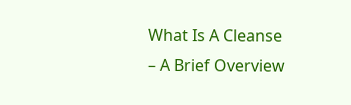What Is A Cleanse – A Brief Overview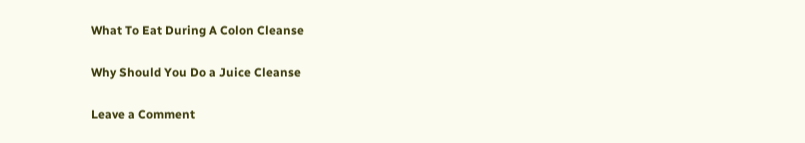What To Eat During A Colon Cleanse

Why Should You Do a Juice Cleanse

Leave a Comment